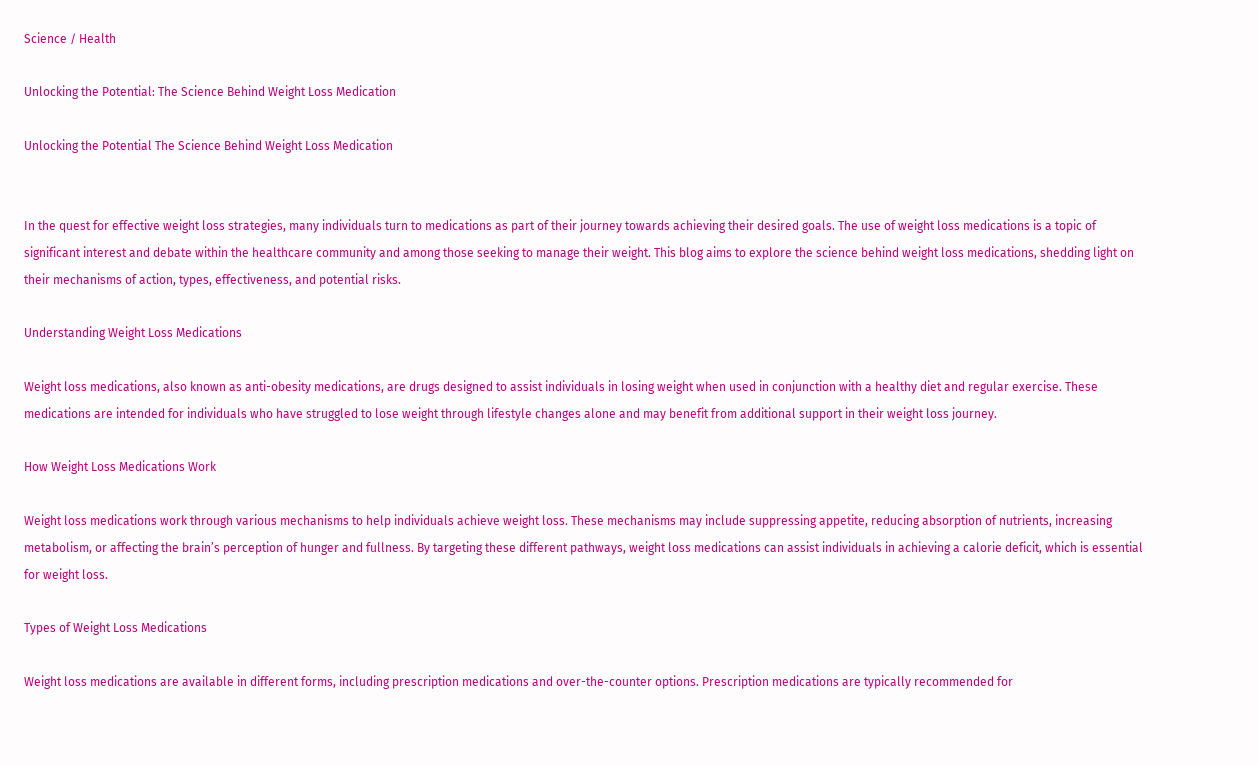Science / Health

Unlocking the Potential: The Science Behind Weight Loss Medication

Unlocking the Potential The Science Behind Weight Loss Medication


In the quest for effective weight loss strategies, many individuals turn to medications as part of their journey towards achieving their desired goals. The use of weight loss medications is a topic of significant interest and debate within the healthcare community and among those seeking to manage their weight. This blog aims to explore the science behind weight loss medications, shedding light on their mechanisms of action, types, effectiveness, and potential risks.

Understanding Weight Loss Medications

Weight loss medications, also known as anti-obesity medications, are drugs designed to assist individuals in losing weight when used in conjunction with a healthy diet and regular exercise. These medications are intended for individuals who have struggled to lose weight through lifestyle changes alone and may benefit from additional support in their weight loss journey.

How Weight Loss Medications Work

Weight loss medications work through various mechanisms to help individuals achieve weight loss. These mechanisms may include suppressing appetite, reducing absorption of nutrients, increasing metabolism, or affecting the brain’s perception of hunger and fullness. By targeting these different pathways, weight loss medications can assist individuals in achieving a calorie deficit, which is essential for weight loss.

Types of Weight Loss Medications

Weight loss medications are available in different forms, including prescription medications and over-the-counter options. Prescription medications are typically recommended for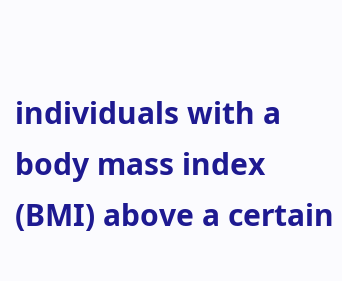individuals with a body mass index (BMI) above a certain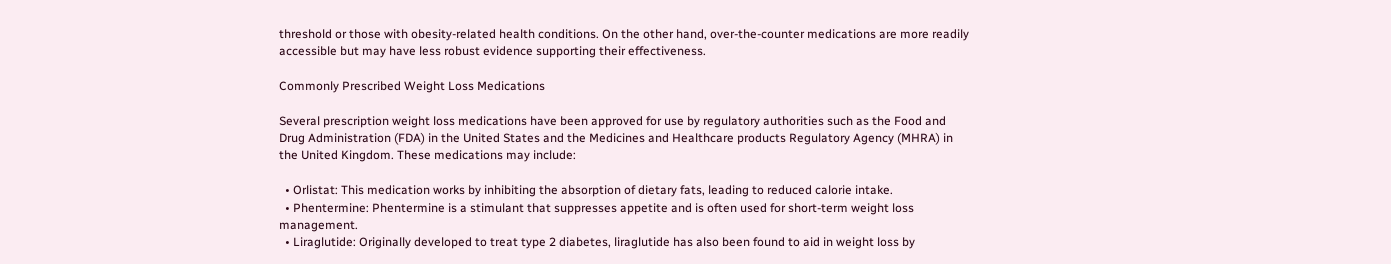threshold or those with obesity-related health conditions. On the other hand, over-the-counter medications are more readily accessible but may have less robust evidence supporting their effectiveness.

Commonly Prescribed Weight Loss Medications

Several prescription weight loss medications have been approved for use by regulatory authorities such as the Food and Drug Administration (FDA) in the United States and the Medicines and Healthcare products Regulatory Agency (MHRA) in the United Kingdom. These medications may include:

  • Orlistat: This medication works by inhibiting the absorption of dietary fats, leading to reduced calorie intake.
  • Phentermine: Phentermine is a stimulant that suppresses appetite and is often used for short-term weight loss management.
  • Liraglutide: Originally developed to treat type 2 diabetes, liraglutide has also been found to aid in weight loss by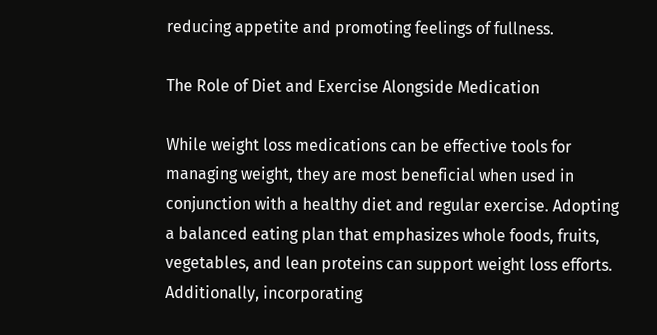reducing appetite and promoting feelings of fullness.

The Role of Diet and Exercise Alongside Medication

While weight loss medications can be effective tools for managing weight, they are most beneficial when used in conjunction with a healthy diet and regular exercise. Adopting a balanced eating plan that emphasizes whole foods, fruits, vegetables, and lean proteins can support weight loss efforts. Additionally, incorporating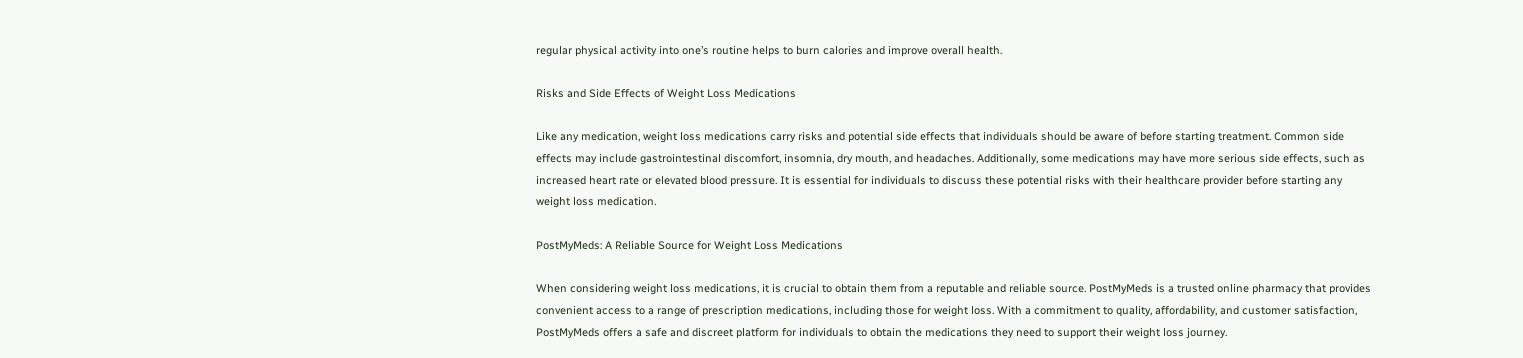regular physical activity into one’s routine helps to burn calories and improve overall health.

Risks and Side Effects of Weight Loss Medications

Like any medication, weight loss medications carry risks and potential side effects that individuals should be aware of before starting treatment. Common side effects may include gastrointestinal discomfort, insomnia, dry mouth, and headaches. Additionally, some medications may have more serious side effects, such as increased heart rate or elevated blood pressure. It is essential for individuals to discuss these potential risks with their healthcare provider before starting any weight loss medication.

PostMyMeds: A Reliable Source for Weight Loss Medications

When considering weight loss medications, it is crucial to obtain them from a reputable and reliable source. PostMyMeds is a trusted online pharmacy that provides convenient access to a range of prescription medications, including those for weight loss. With a commitment to quality, affordability, and customer satisfaction, PostMyMeds offers a safe and discreet platform for individuals to obtain the medications they need to support their weight loss journey.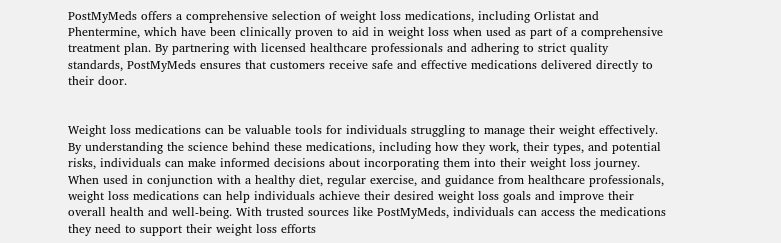PostMyMeds offers a comprehensive selection of weight loss medications, including Orlistat and Phentermine, which have been clinically proven to aid in weight loss when used as part of a comprehensive treatment plan. By partnering with licensed healthcare professionals and adhering to strict quality standards, PostMyMeds ensures that customers receive safe and effective medications delivered directly to their door.


Weight loss medications can be valuable tools for individuals struggling to manage their weight effectively. By understanding the science behind these medications, including how they work, their types, and potential risks, individuals can make informed decisions about incorporating them into their weight loss journey. When used in conjunction with a healthy diet, regular exercise, and guidance from healthcare professionals, weight loss medications can help individuals achieve their desired weight loss goals and improve their overall health and well-being. With trusted sources like PostMyMeds, individuals can access the medications they need to support their weight loss efforts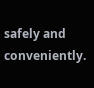safely and conveniently.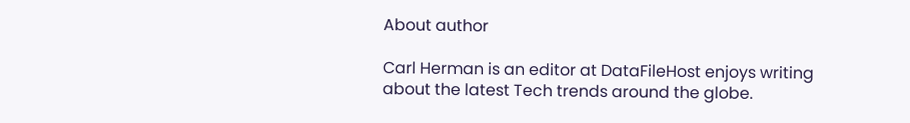About author

Carl Herman is an editor at DataFileHost enjoys writing about the latest Tech trends around the globe.